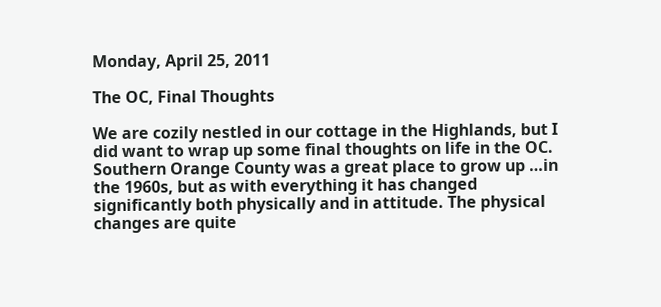Monday, April 25, 2011

The OC, Final Thoughts

We are cozily nestled in our cottage in the Highlands, but I did want to wrap up some final thoughts on life in the OC. Southern Orange County was a great place to grow up …in the 1960s, but as with everything it has changed significantly both physically and in attitude. The physical changes are quite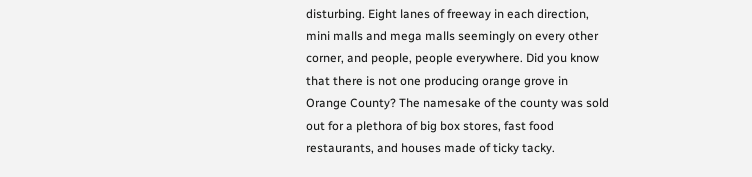disturbing. Eight lanes of freeway in each direction, mini malls and mega malls seemingly on every other corner, and people, people everywhere. Did you know that there is not one producing orange grove in Orange County? The namesake of the county was sold out for a plethora of big box stores, fast food restaurants, and houses made of ticky tacky.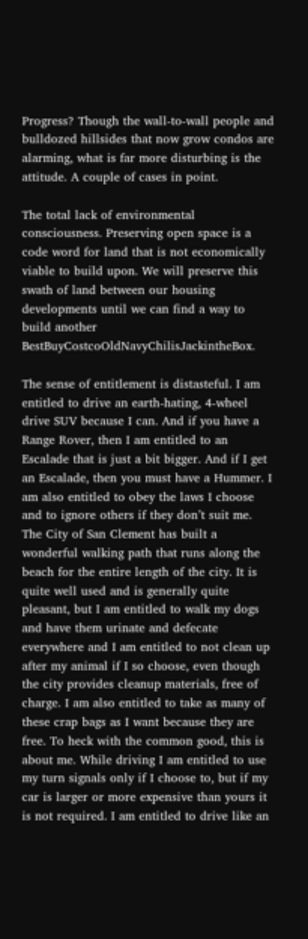Progress? Though the wall-to-wall people and bulldozed hillsides that now grow condos are alarming, what is far more disturbing is the attitude. A couple of cases in point.

The total lack of environmental consciousness. Preserving open space is a code word for land that is not economically viable to build upon. We will preserve this swath of land between our housing developments until we can find a way to build another BestBuyCostcoOldNavyChilisJackintheBox.

The sense of entitlement is distasteful. I am entitled to drive an earth-hating, 4-wheel drive SUV because I can. And if you have a Range Rover, then I am entitled to an Escalade that is just a bit bigger. And if I get an Escalade, then you must have a Hummer. I am also entitled to obey the laws I choose and to ignore others if they don’t suit me. The City of San Clement has built a wonderful walking path that runs along the beach for the entire length of the city. It is quite well used and is generally quite pleasant, but I am entitled to walk my dogs and have them urinate and defecate everywhere and I am entitled to not clean up after my animal if I so choose, even though the city provides cleanup materials, free of charge. I am also entitled to take as many of these crap bags as I want because they are free. To heck with the common good, this is about me. While driving I am entitled to use my turn signals only if I choose to, but if my car is larger or more expensive than yours it is not required. I am entitled to drive like an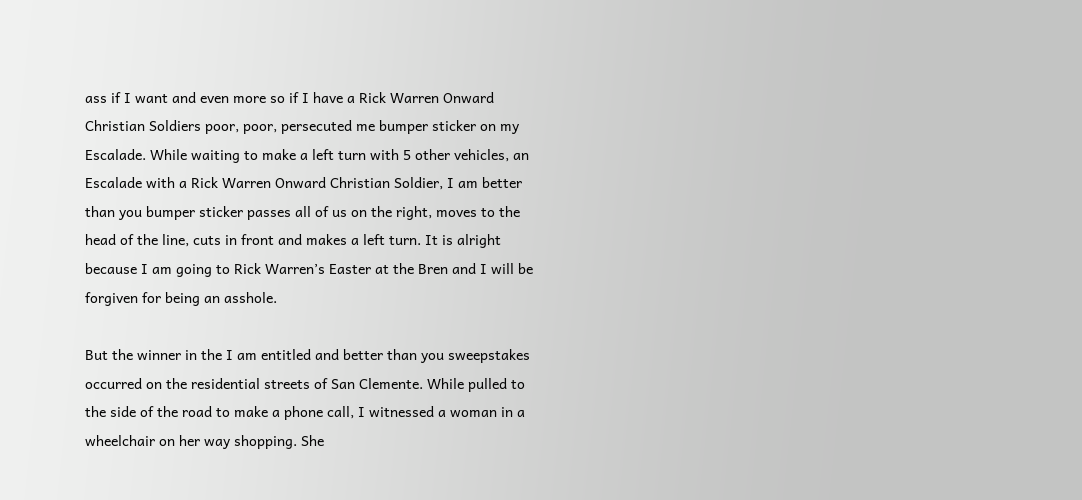ass if I want and even more so if I have a Rick Warren Onward Christian Soldiers poor, poor, persecuted me bumper sticker on my Escalade. While waiting to make a left turn with 5 other vehicles, an Escalade with a Rick Warren Onward Christian Soldier, I am better than you bumper sticker passes all of us on the right, moves to the head of the line, cuts in front and makes a left turn. It is alright because I am going to Rick Warren’s Easter at the Bren and I will be forgiven for being an asshole.

But the winner in the I am entitled and better than you sweepstakes occurred on the residential streets of San Clemente. While pulled to the side of the road to make a phone call, I witnessed a woman in a wheelchair on her way shopping. She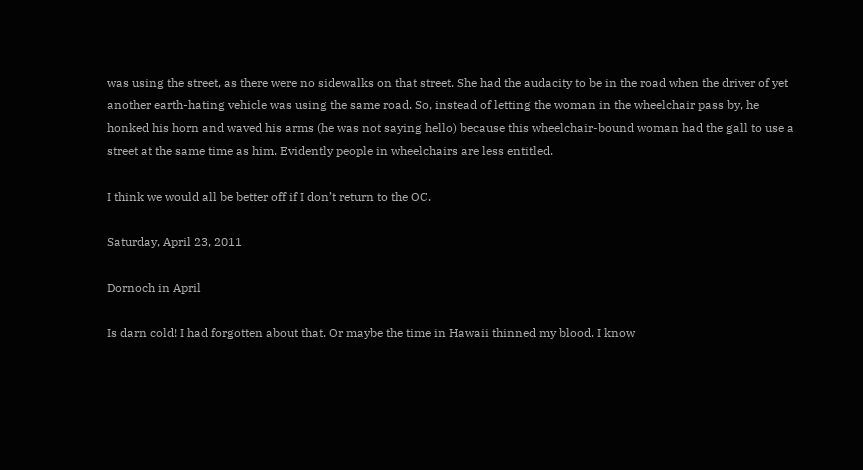was using the street, as there were no sidewalks on that street. She had the audacity to be in the road when the driver of yet another earth-hating vehicle was using the same road. So, instead of letting the woman in the wheelchair pass by, he honked his horn and waved his arms (he was not saying hello) because this wheelchair-bound woman had the gall to use a street at the same time as him. Evidently people in wheelchairs are less entitled.

I think we would all be better off if I don’t return to the OC.

Saturday, April 23, 2011

Dornoch in April

Is darn cold! I had forgotten about that. Or maybe the time in Hawaii thinned my blood. I know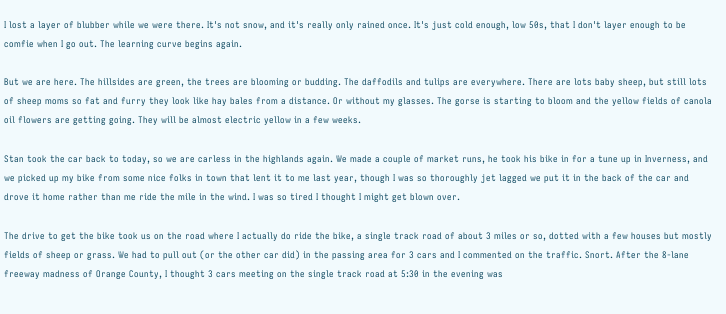I lost a layer of blubber while we were there. It's not snow, and it's really only rained once. It's just cold enough, low 50s, that I don't layer enough to be comfie when I go out. The learning curve begins again.

But we are here. The hillsides are green, the trees are blooming or budding. The daffodils and tulips are everywhere. There are lots baby sheep, but still lots of sheep moms so fat and furry they look like hay bales from a distance. Or without my glasses. The gorse is starting to bloom and the yellow fields of canola oil flowers are getting going. They will be almost electric yellow in a few weeks.

Stan took the car back to today, so we are carless in the highlands again. We made a couple of market runs, he took his bike in for a tune up in Inverness, and we picked up my bike from some nice folks in town that lent it to me last year, though I was so thoroughly jet lagged we put it in the back of the car and drove it home rather than me ride the mile in the wind. I was so tired I thought I might get blown over.

The drive to get the bike took us on the road where I actually do ride the bike, a single track road of about 3 miles or so, dotted with a few houses but mostly fields of sheep or grass. We had to pull out (or the other car did) in the passing area for 3 cars and I commented on the traffic. Snort. After the 8-lane freeway madness of Orange County, I thought 3 cars meeting on the single track road at 5:30 in the evening was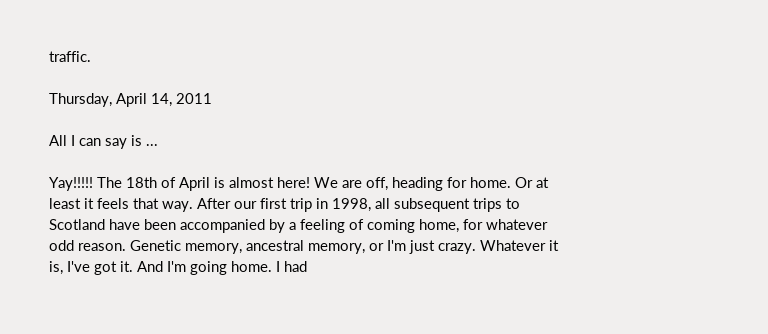traffic.

Thursday, April 14, 2011

All I can say is ...

Yay!!!!! The 18th of April is almost here! We are off, heading for home. Or at least it feels that way. After our first trip in 1998, all subsequent trips to Scotland have been accompanied by a feeling of coming home, for whatever odd reason. Genetic memory, ancestral memory, or I'm just crazy. Whatever it is, I've got it. And I'm going home. I had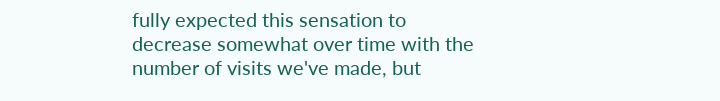fully expected this sensation to decrease somewhat over time with the number of visits we've made, but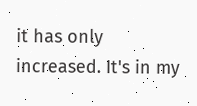it has only increased. It's in my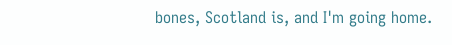bones, Scotland is, and I'm going home.